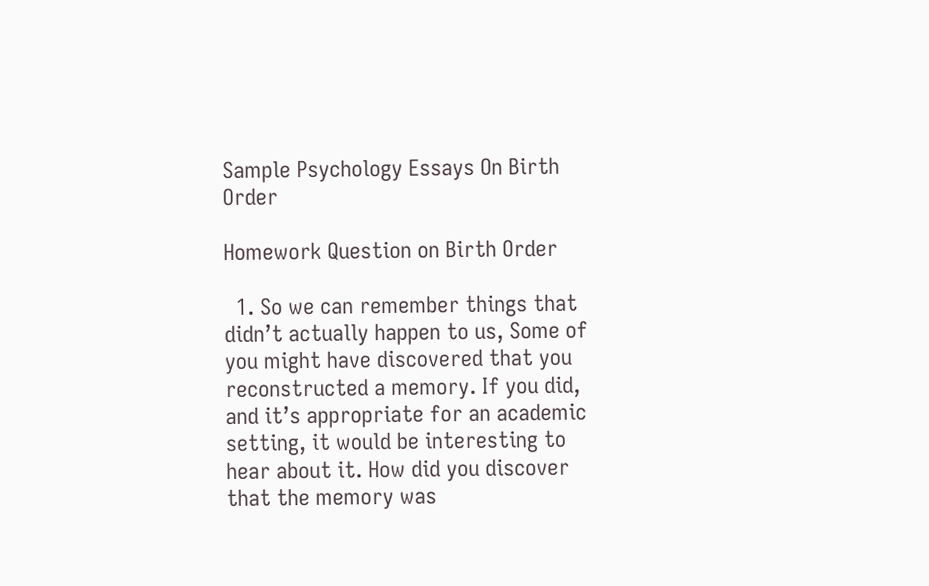Sample Psychology Essays On Birth Order

Homework Question on Birth Order

  1. So we can remember things that didn’t actually happen to us, Some of you might have discovered that you reconstructed a memory. If you did, and it’s appropriate for an academic setting, it would be interesting to hear about it. How did you discover that the memory was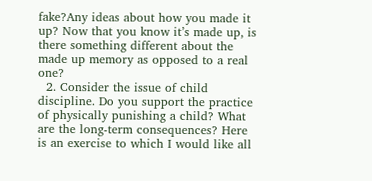fake?Any ideas about how you made it up? Now that you know it’s made up, is there something different about the made up memory as opposed to a real one?
  2. Consider the issue of child discipline. Do you support the practice of physically punishing a child? What are the long-term consequences? Here is an exercise to which I would like all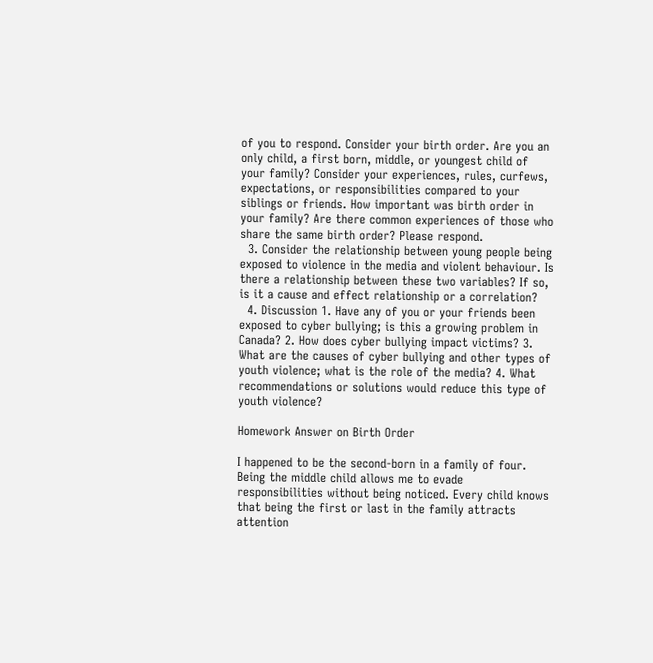of you to respond. Consider your birth order. Are you an only child, a first born, middle, or youngest child of your family? Consider your experiences, rules, curfews, expectations, or responsibilities compared to your siblings or friends. How important was birth order in your family? Are there common experiences of those who share the same birth order? Please respond.
  3. Consider the relationship between young people being exposed to violence in the media and violent behaviour. Is there a relationship between these two variables? If so, is it a cause and effect relationship or a correlation?
  4. Discussion 1. Have any of you or your friends been exposed to cyber bullying; is this a growing problem in Canada? 2. How does cyber bullying impact victims? 3. What are the causes of cyber bullying and other types of youth violence; what is the role of the media? 4. What recommendations or solutions would reduce this type of youth violence?

Homework Answer on Birth Order

I happened to be the second-born in a family of four. Being the middle child allows me to evade responsibilities without being noticed. Every child knows that being the first or last in the family attracts attention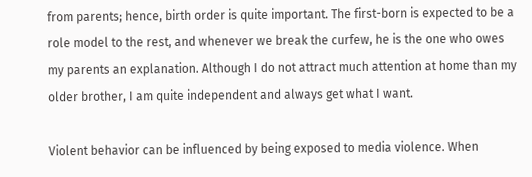from parents; hence, birth order is quite important. The first-born is expected to be a role model to the rest, and whenever we break the curfew, he is the one who owes my parents an explanation. Although I do not attract much attention at home than my older brother, I am quite independent and always get what I want.

Violent behavior can be influenced by being exposed to media violence. When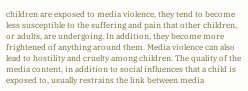children are exposed to media violence, they tend to become less susceptible to the suffering and pain that other children, or adults, are undergoing. In addition, they become more frightened of anything around them. Media violence can also lead to hostility and cruelty among children. The quality of the media content, in addition to social influences that a child is exposed to, usually restrains the link between media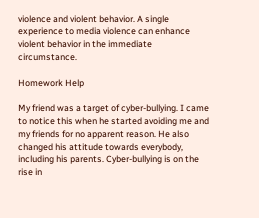violence and violent behavior. A single experience to media violence can enhance violent behavior in the immediate circumstance.

Homework Help

My friend was a target of cyber-bullying. I came to notice this when he started avoiding me and my friends for no apparent reason. He also changed his attitude towards everybody, including his parents. Cyber-bullying is on the rise in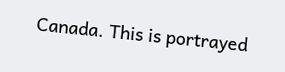Canada. This is portrayed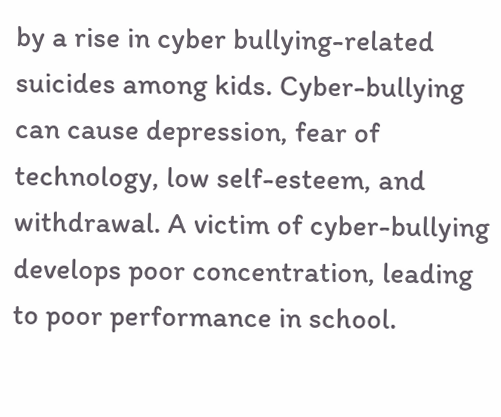by a rise in cyber bullying-related suicides among kids. Cyber-bullying can cause depression, fear of technology, low self-esteem, and withdrawal. A victim of cyber-bullying develops poor concentration, leading to poor performance in school.